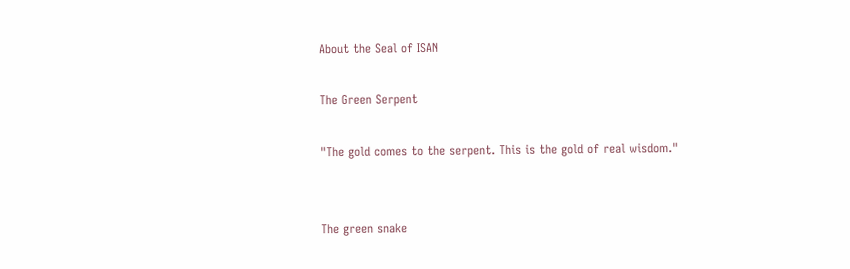About the Seal of ISAN

The Green Serpent

"The gold comes to the serpent. This is the gold of real wisdom."


The green snake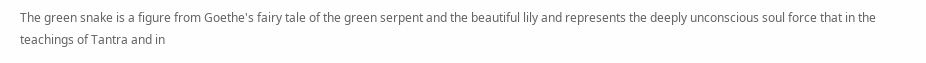The green snake is a figure from Goethe's fairy tale of the green serpent and the beautiful lily and represents the deeply unconscious soul force that in the teachings of Tantra and in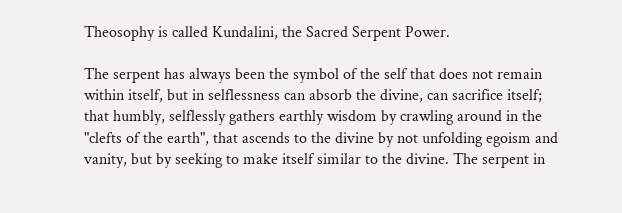Theosophy is called Kundalini, the Sacred Serpent Power.

The serpent has always been the symbol of the self that does not remain within itself, but in selflessness can absorb the divine, can sacrifice itself; that humbly, selflessly gathers earthly wisdom by crawling around in the "clefts of the earth", that ascends to the divine by not unfolding egoism and vanity, but by seeking to make itself similar to the divine. The serpent in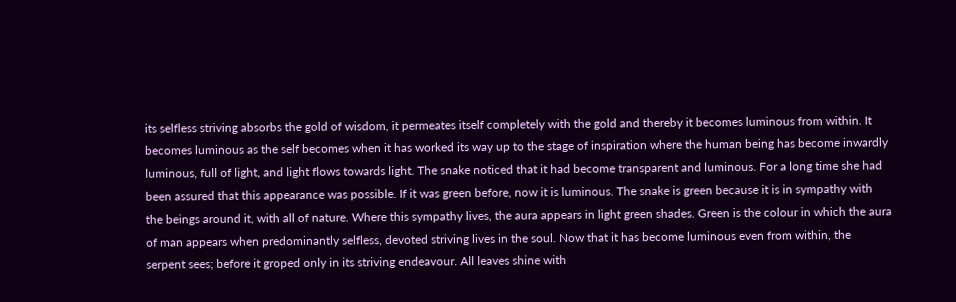its selfless striving absorbs the gold of wisdom, it permeates itself completely with the gold and thereby it becomes luminous from within. It becomes luminous as the self becomes when it has worked its way up to the stage of inspiration where the human being has become inwardly luminous, full of light, and light flows towards light. The snake noticed that it had become transparent and luminous. For a long time she had been assured that this appearance was possible. If it was green before, now it is luminous. The snake is green because it is in sympathy with the beings around it, with all of nature. Where this sympathy lives, the aura appears in light green shades. Green is the colour in which the aura of man appears when predominantly selfless, devoted striving lives in the soul. Now that it has become luminous even from within, the serpent sees; before it groped only in its striving endeavour. All leaves shine with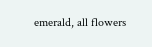emerald, all flowers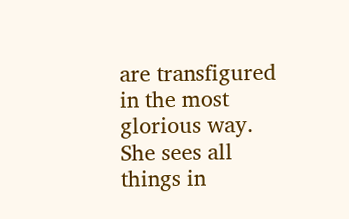are transfigured in the most glorious way. She sees all things in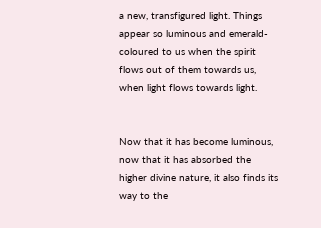a new, transfigured light. Things appear so luminous and emerald-coloured to us when the spirit flows out of them towards us, when light flows towards light.


Now that it has become luminous, now that it has absorbed the higher divine nature, it also finds its way to the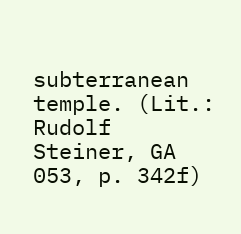subterranean temple. (Lit.: Rudolf Steiner, GA 053, p. 342f)